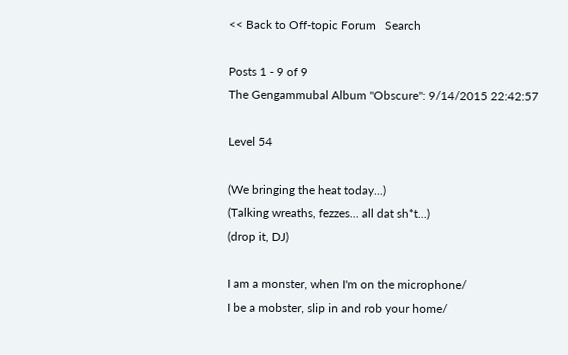<< Back to Off-topic Forum   Search

Posts 1 - 9 of 9
The Gengammubal Album "Obscure": 9/14/2015 22:42:57

Level 54

(We bringing the heat today...)
(Talking wreaths, fezzes... all dat sh*t...)
(drop it, DJ)

I am a monster, when I'm on the microphone/
I be a mobster, slip in and rob your home/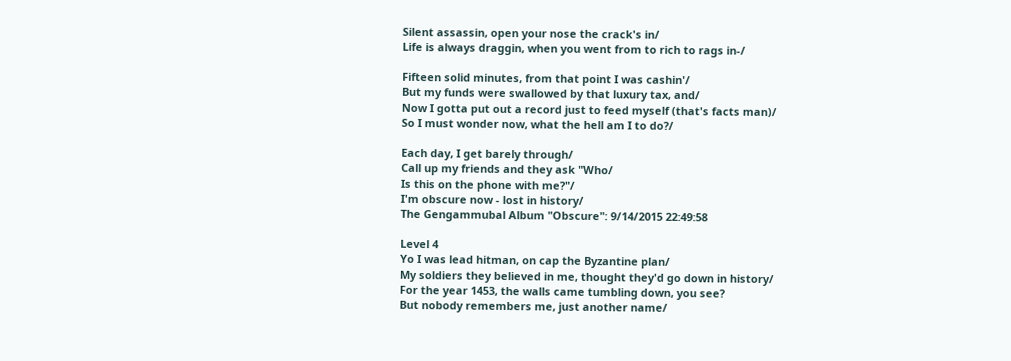Silent assassin, open your nose the crack's in/
Life is always draggin, when you went from to rich to rags in-/

Fifteen solid minutes, from that point I was cashin'/
But my funds were swallowed by that luxury tax, and/
Now I gotta put out a record just to feed myself (that's facts man)/
So I must wonder now, what the hell am I to do?/

Each day, I get barely through/
Call up my friends and they ask "Who/
Is this on the phone with me?"/
I'm obscure now - lost in history/
The Gengammubal Album "Obscure": 9/14/2015 22:49:58

Level 4
Yo I was lead hitman, on cap the Byzantine plan/
My soldiers they believed in me, thought they'd go down in history/
For the year 1453, the walls came tumbling down, you see?
But nobody remembers me, just another name/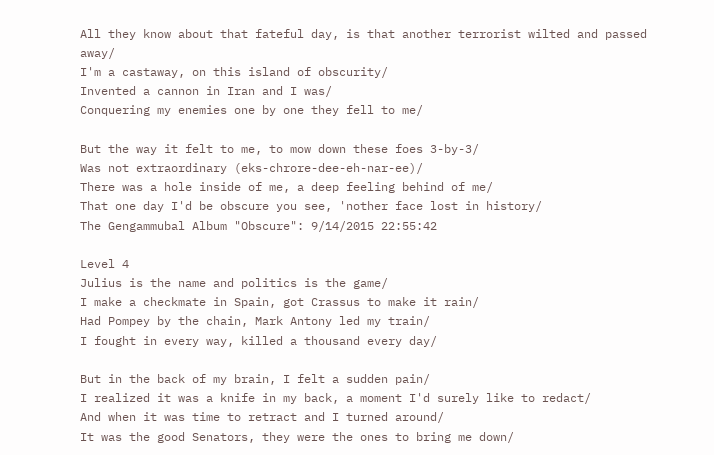All they know about that fateful day, is that another terrorist wilted and passed away/
I'm a castaway, on this island of obscurity/
Invented a cannon in Iran and I was/
Conquering my enemies one by one they fell to me/

But the way it felt to me, to mow down these foes 3-by-3/
Was not extraordinary (eks-chrore-dee-eh-nar-ee)/
There was a hole inside of me, a deep feeling behind of me/
That one day I'd be obscure you see, 'nother face lost in history/
The Gengammubal Album "Obscure": 9/14/2015 22:55:42

Level 4
Julius is the name and politics is the game/
I make a checkmate in Spain, got Crassus to make it rain/
Had Pompey by the chain, Mark Antony led my train/
I fought in every way, killed a thousand every day/

But in the back of my brain, I felt a sudden pain/
I realized it was a knife in my back, a moment I'd surely like to redact/
And when it was time to retract and I turned around/
It was the good Senators, they were the ones to bring me down/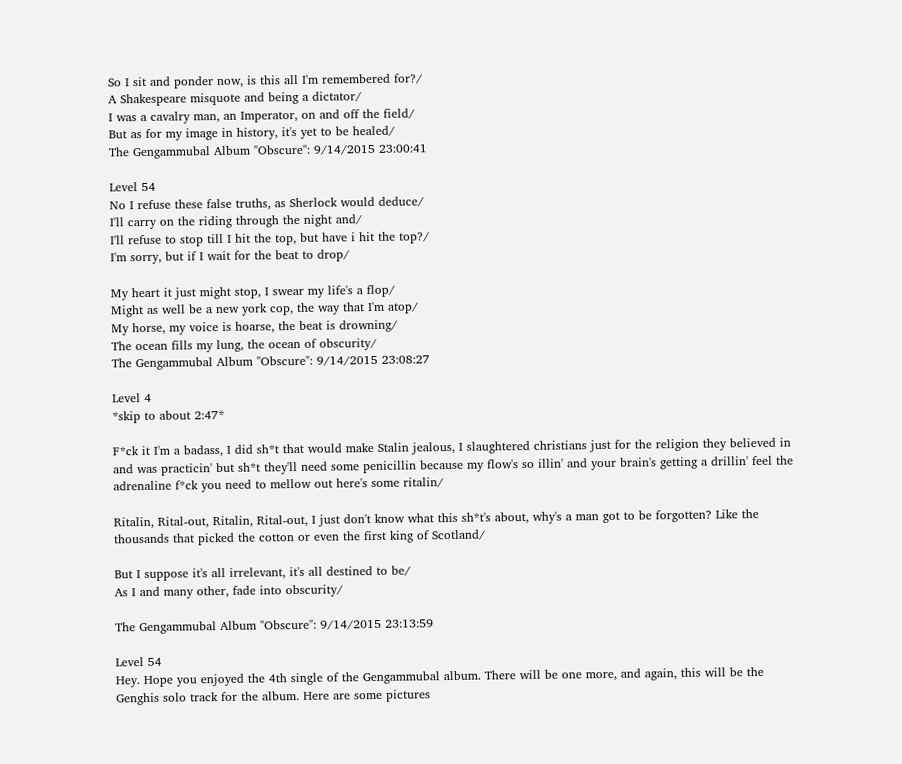So I sit and ponder now, is this all I'm remembered for?/
A Shakespeare misquote and being a dictator/
I was a cavalry man, an Imperator, on and off the field/
But as for my image in history, it's yet to be healed/
The Gengammubal Album "Obscure": 9/14/2015 23:00:41

Level 54
No I refuse these false truths, as Sherlock would deduce/
I'll carry on the riding through the night and/
I'll refuse to stop till I hit the top, but have i hit the top?/
I'm sorry, but if I wait for the beat to drop/

My heart it just might stop, I swear my life's a flop/
Might as well be a new york cop, the way that I'm atop/
My horse, my voice is hoarse, the beat is drowning/
The ocean fills my lung, the ocean of obscurity/
The Gengammubal Album "Obscure": 9/14/2015 23:08:27

Level 4
*skip to about 2:47*

F*ck it I'm a badass, I did sh*t that would make Stalin jealous, I slaughtered christians just for the religion they believed in and was practicin' but sh*t they'll need some penicillin because my flow's so illin' and your brain's getting a drillin' feel the adrenaline f*ck you need to mellow out here's some ritalin/

Ritalin, Rital-out, Ritalin, Rital-out, I just don't know what this sh*t's about, why's a man got to be forgotten? Like the thousands that picked the cotton or even the first king of Scotland/

But I suppose it's all irrelevant, it's all destined to be/
As I and many other, fade into obscurity/

The Gengammubal Album "Obscure": 9/14/2015 23:13:59

Level 54
Hey. Hope you enjoyed the 4th single of the Gengammubal album. There will be one more, and again, this will be the Genghis solo track for the album. Here are some pictures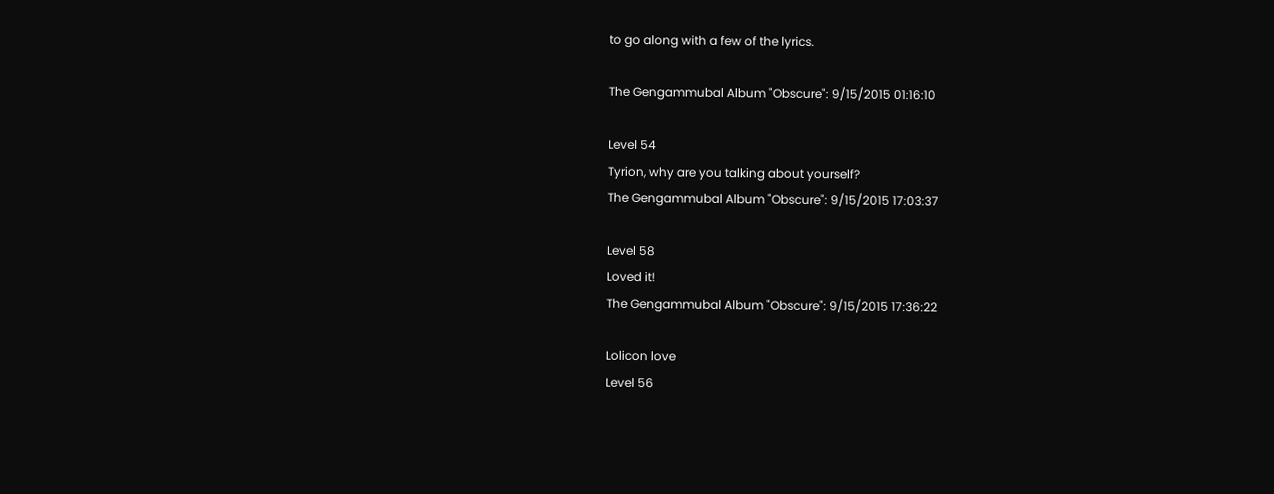to go along with a few of the lyrics.

The Gengammubal Album "Obscure": 9/15/2015 01:16:10

Level 54
Tyrion, why are you talking about yourself?
The Gengammubal Album "Obscure": 9/15/2015 17:03:37

Level 58
Loved it!
The Gengammubal Album "Obscure": 9/15/2015 17:36:22

Lolicon love
Level 56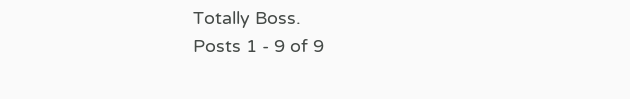Totally Boss.
Posts 1 - 9 of 9